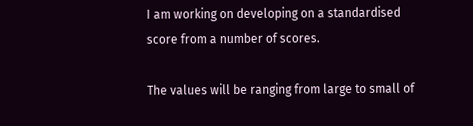I am working on developing on a standardised score from a number of scores.

The values will be ranging from large to small of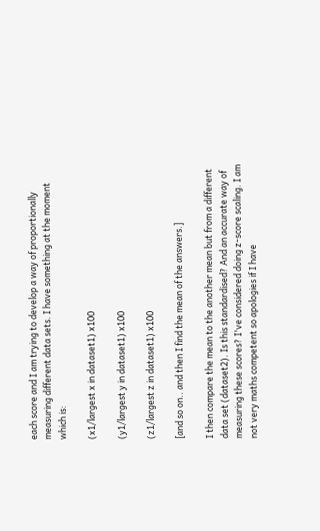each score and I am trying to develop a way of proportionally measuring different data sets. I have something at the moment which is:

(x1/largest x in dataset1) x100

(y1/largest y in dataset1) x100

(z1/largest z in dataset1) x100

[and so on.. and then I find the mean of the answers.]

I then compare the mean to the another mean but from a different data set (dataset2). Is this standardised? And an accurate way of measuring these scores? I've considered doing z-score scaling. I am not very maths competent so apologies if I have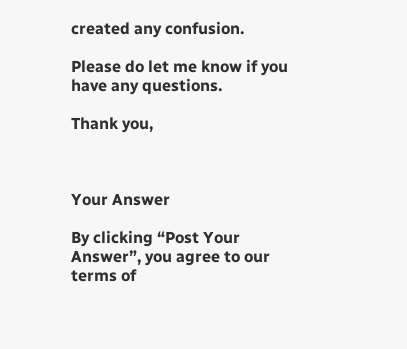created any confusion.

Please do let me know if you have any questions.

Thank you,



Your Answer

By clicking “Post Your Answer”, you agree to our terms of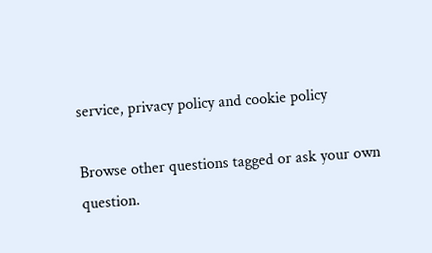service, privacy policy and cookie policy

Browse other questions tagged or ask your own question.